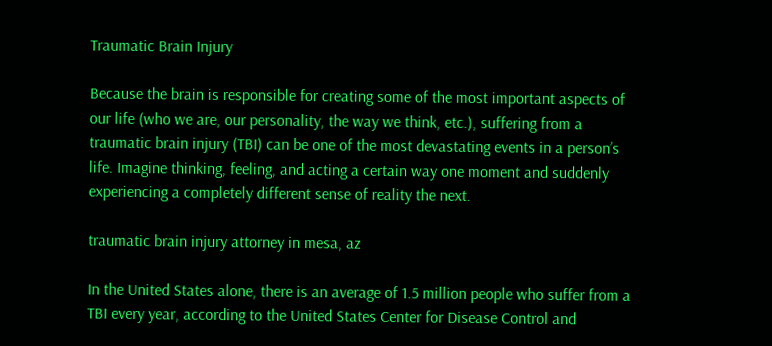Traumatic Brain Injury

Because the brain is responsible for creating some of the most important aspects of our life (who we are, our personality, the way we think, etc.), suffering from a traumatic brain injury (TBI) can be one of the most devastating events in a person’s life. Imagine thinking, feeling, and acting a certain way one moment and suddenly experiencing a completely different sense of reality the next.

traumatic brain injury attorney in mesa, az

In the United States alone, there is an average of 1.5 million people who suffer from a TBI every year, according to the United States Center for Disease Control and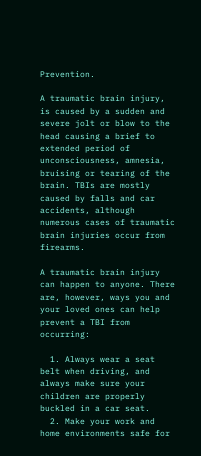Prevention.

A traumatic brain injury, is caused by a sudden and severe jolt or blow to the head causing a brief to extended period of unconsciousness, amnesia, bruising or tearing of the brain. TBIs are mostly caused by falls and car accidents, although numerous cases of traumatic brain injuries occur from firearms.

A traumatic brain injury can happen to anyone. There are, however, ways you and your loved ones can help prevent a TBI from occurring:

  1. Always wear a seat belt when driving, and always make sure your children are properly buckled in a car seat.
  2. Make your work and home environments safe for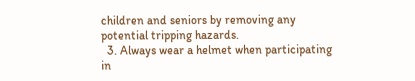children and seniors by removing any potential tripping hazards.
  3. Always wear a helmet when participating in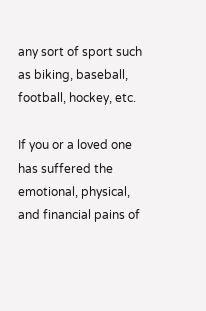any sort of sport such as biking, baseball, football, hockey, etc.

If you or a loved one has suffered the emotional, physical, and financial pains of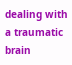dealing with a traumatic brain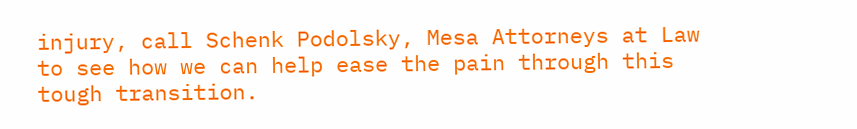injury, call Schenk Podolsky, Mesa Attorneys at Law to see how we can help ease the pain through this tough transition.